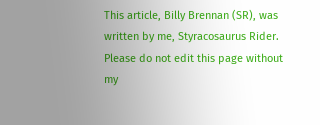This article, Billy Brennan (SR), was written by me, Styracosaurus Rider. Please do not edit this page without my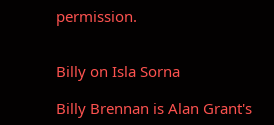permission.


Billy on Isla Sorna

Billy Brennan is Alan Grant's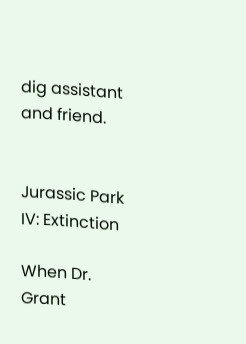dig assistant and friend.


Jurassic Park IV: Extinction

When Dr. Grant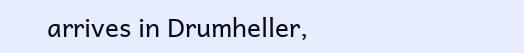arrives in Drumheller,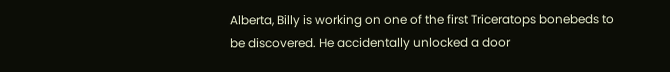Alberta, Billy is working on one of the first Triceratops bonebeds to be discovered. He accidentally unlocked a door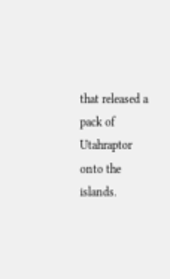that released a pack of Utahraptor onto the islands.